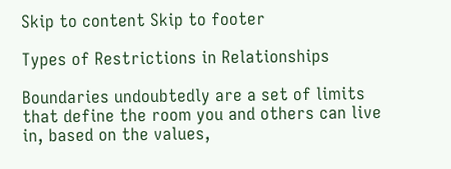Skip to content Skip to footer

Types of Restrictions in Relationships

Boundaries undoubtedly are a set of limits that define the room you and others can live in, based on the values,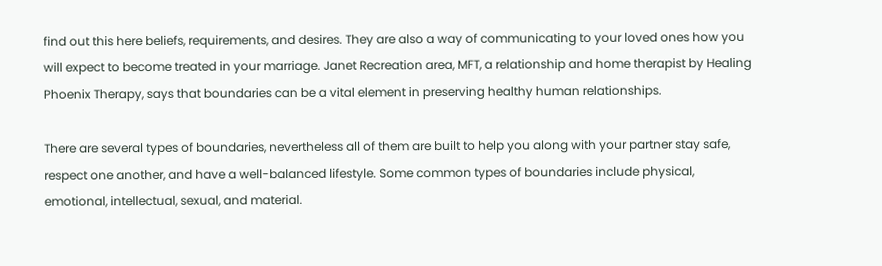find out this here beliefs, requirements, and desires. They are also a way of communicating to your loved ones how you will expect to become treated in your marriage. Janet Recreation area, MFT, a relationship and home therapist by Healing Phoenix Therapy, says that boundaries can be a vital element in preserving healthy human relationships.

There are several types of boundaries, nevertheless all of them are built to help you along with your partner stay safe, respect one another, and have a well-balanced lifestyle. Some common types of boundaries include physical, emotional, intellectual, sexual, and material.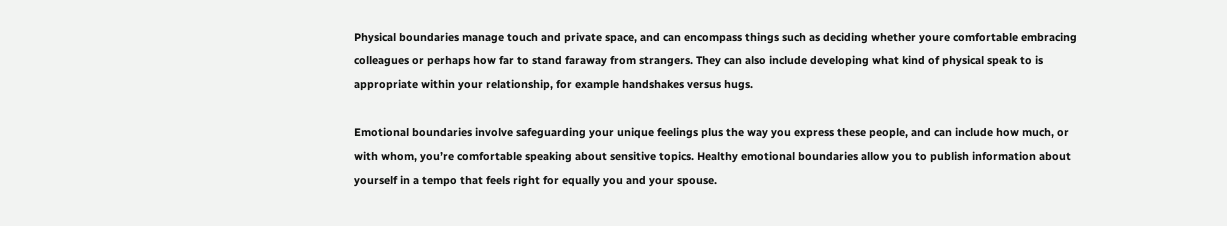Physical boundaries manage touch and private space, and can encompass things such as deciding whether youre comfortable embracing colleagues or perhaps how far to stand faraway from strangers. They can also include developing what kind of physical speak to is appropriate within your relationship, for example handshakes versus hugs.

Emotional boundaries involve safeguarding your unique feelings plus the way you express these people, and can include how much, or with whom, you’re comfortable speaking about sensitive topics. Healthy emotional boundaries allow you to publish information about yourself in a tempo that feels right for equally you and your spouse.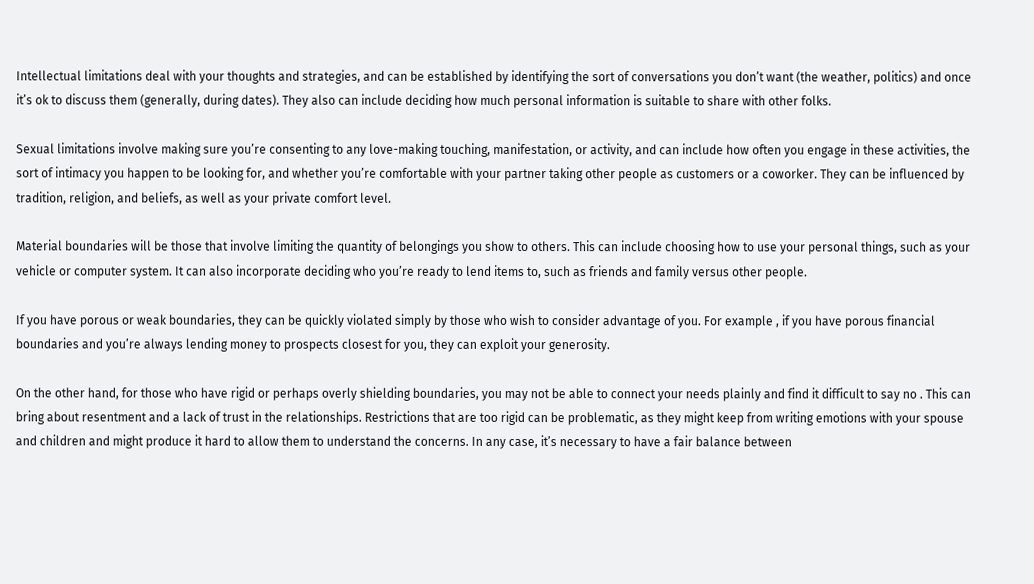Intellectual limitations deal with your thoughts and strategies, and can be established by identifying the sort of conversations you don’t want (the weather, politics) and once it’s ok to discuss them (generally, during dates). They also can include deciding how much personal information is suitable to share with other folks.

Sexual limitations involve making sure you’re consenting to any love-making touching, manifestation, or activity, and can include how often you engage in these activities, the sort of intimacy you happen to be looking for, and whether you’re comfortable with your partner taking other people as customers or a coworker. They can be influenced by tradition, religion, and beliefs, as well as your private comfort level.

Material boundaries will be those that involve limiting the quantity of belongings you show to others. This can include choosing how to use your personal things, such as your vehicle or computer system. It can also incorporate deciding who you’re ready to lend items to, such as friends and family versus other people.

If you have porous or weak boundaries, they can be quickly violated simply by those who wish to consider advantage of you. For example , if you have porous financial boundaries and you’re always lending money to prospects closest for you, they can exploit your generosity.

On the other hand, for those who have rigid or perhaps overly shielding boundaries, you may not be able to connect your needs plainly and find it difficult to say no . This can bring about resentment and a lack of trust in the relationships. Restrictions that are too rigid can be problematic, as they might keep from writing emotions with your spouse and children and might produce it hard to allow them to understand the concerns. In any case, it’s necessary to have a fair balance between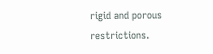rigid and porous restrictions.